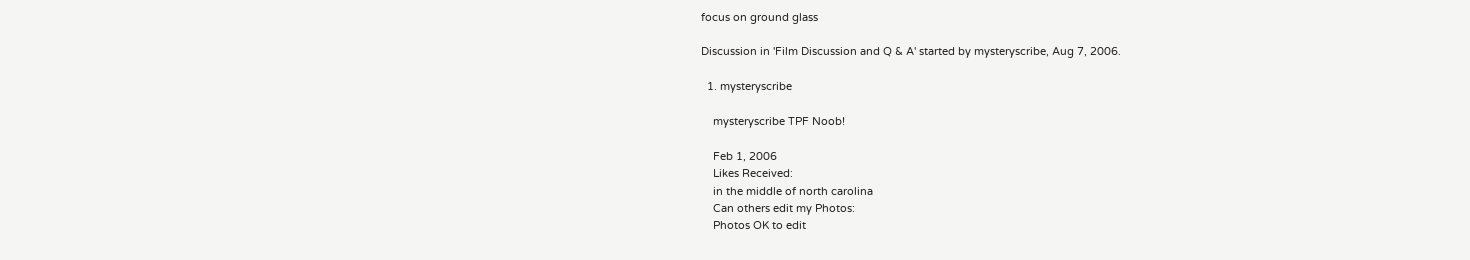focus on ground glass

Discussion in 'Film Discussion and Q & A' started by mysteryscribe, Aug 7, 2006.

  1. mysteryscribe

    mysteryscribe TPF Noob!

    Feb 1, 2006
    Likes Received:
    in the middle of north carolina
    Can others edit my Photos:
    Photos OK to edit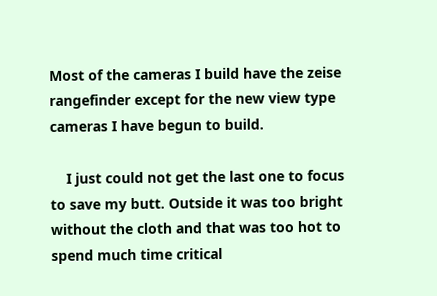Most of the cameras I build have the zeise rangefinder except for the new view type cameras I have begun to build.

    I just could not get the last one to focus to save my butt. Outside it was too bright without the cloth and that was too hot to spend much time critical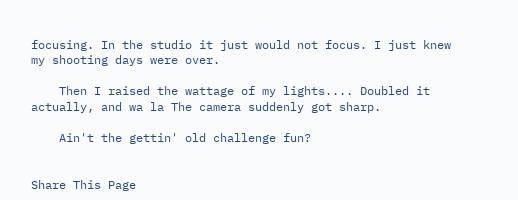focusing. In the studio it just would not focus. I just knew my shooting days were over.

    Then I raised the wattage of my lights.... Doubled it actually, and wa la The camera suddenly got sharp.

    Ain't the gettin' old challenge fun?


Share This Page